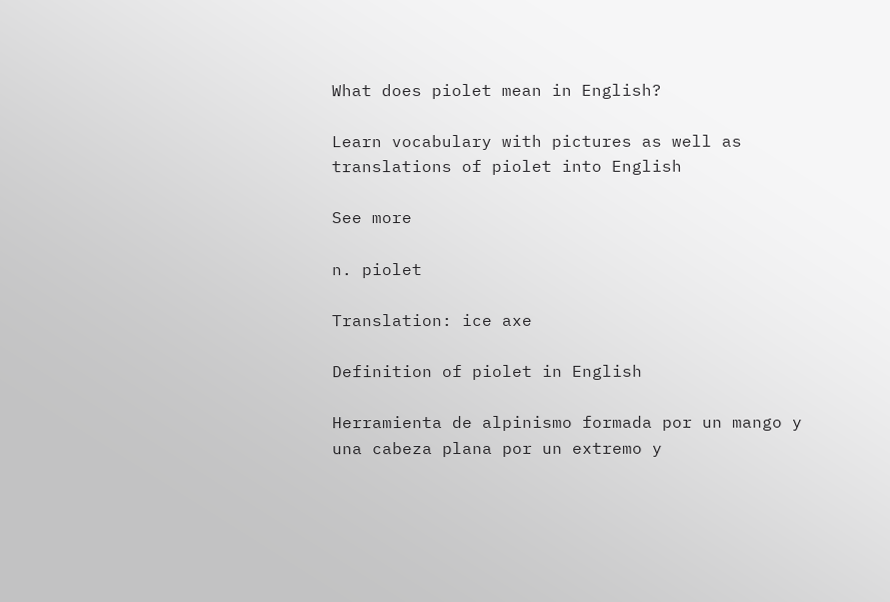What does piolet mean in English?

Learn vocabulary with pictures as well as translations of piolet into English

See more

n. piolet

Translation: ice axe

Definition of piolet in English

Herramienta de alpinismo formada por un mango y una cabeza plana por un extremo y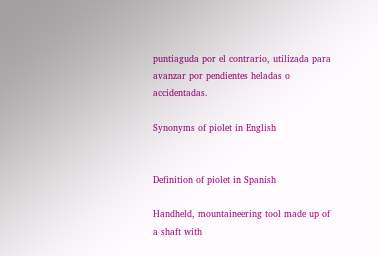puntiaguda por el contrario, utilizada para avanzar por pendientes heladas o accidentadas.

Synonyms of piolet in English


Definition of piolet in Spanish

Handheld, mountaineering tool made up of a shaft with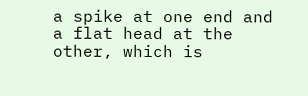a spike at one end and a flat head at the other, which is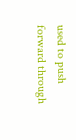used to push forward through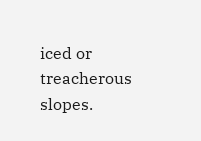iced or treacherous slopes.